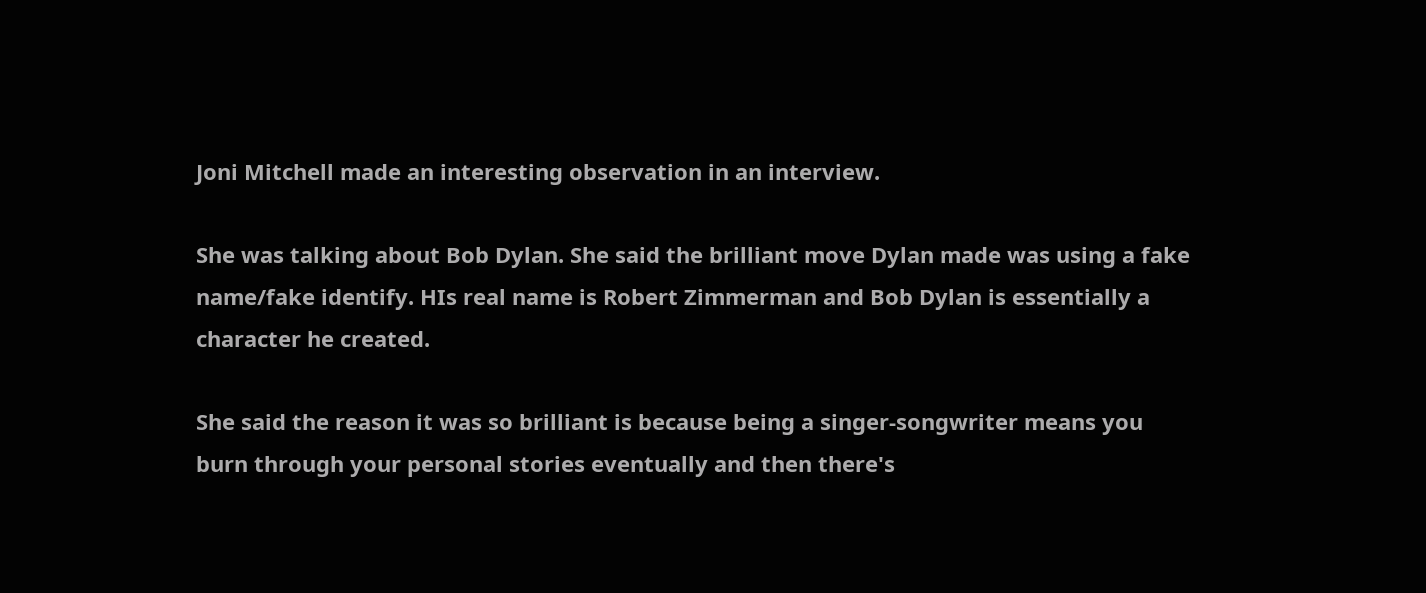Joni Mitchell made an interesting observation in an interview.

She was talking about Bob Dylan. She said the brilliant move Dylan made was using a fake name/fake identify. HIs real name is Robert Zimmerman and Bob Dylan is essentially a character he created.

She said the reason it was so brilliant is because being a singer-songwriter means you burn through your personal stories eventually and then there's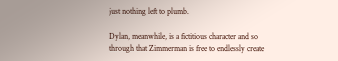just nothing left to plumb.

Dylan, meanwhile, is a fictitious character and so through that Zimmerman is free to endlessly create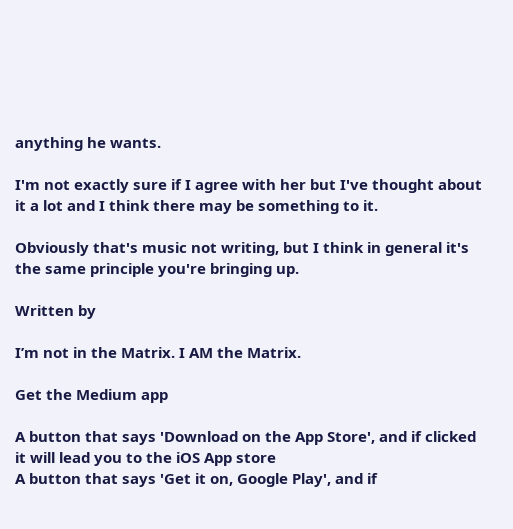anything he wants.

I'm not exactly sure if I agree with her but I've thought about it a lot and I think there may be something to it.

Obviously that's music not writing, but I think in general it's the same principle you're bringing up.

Written by

I’m not in the Matrix. I AM the Matrix.

Get the Medium app

A button that says 'Download on the App Store', and if clicked it will lead you to the iOS App store
A button that says 'Get it on, Google Play', and if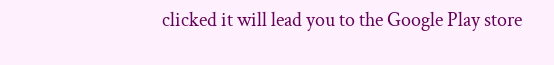clicked it will lead you to the Google Play store